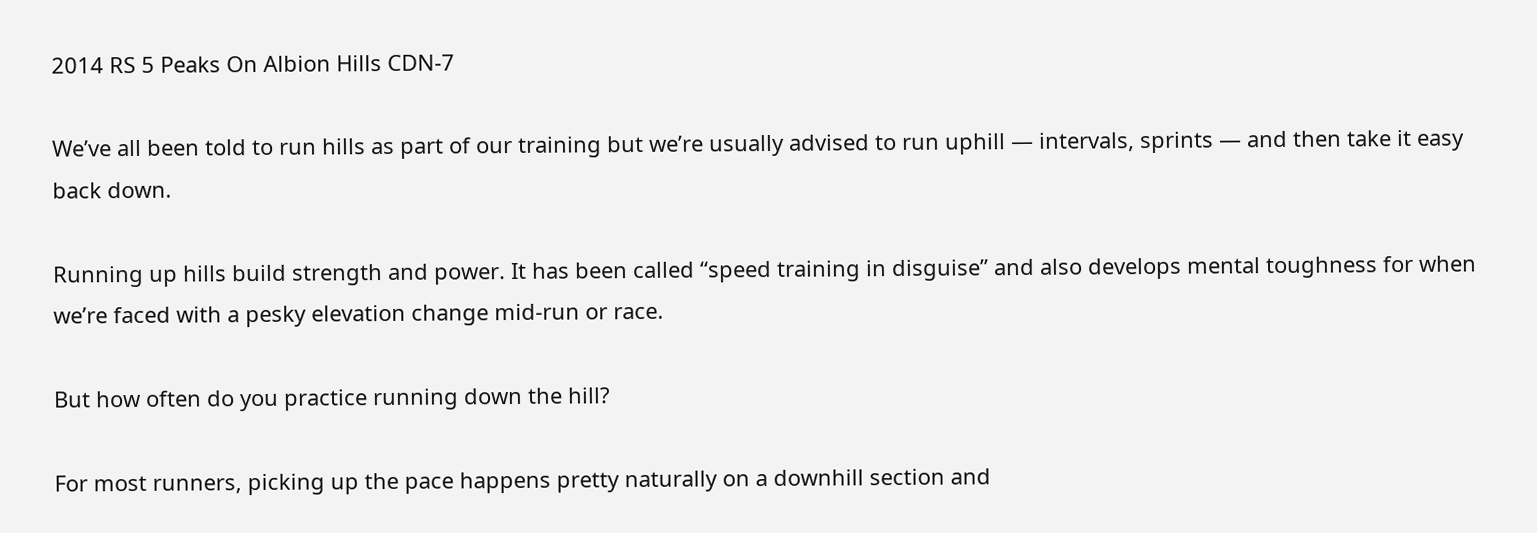2014 RS 5 Peaks On Albion Hills CDN-7

We’ve all been told to run hills as part of our training but we’re usually advised to run uphill — intervals, sprints — and then take it easy back down.

Running up hills build strength and power. It has been called “speed training in disguise” and also develops mental toughness for when we’re faced with a pesky elevation change mid-run or race.

But how often do you practice running down the hill?

For most runners, picking up the pace happens pretty naturally on a downhill section and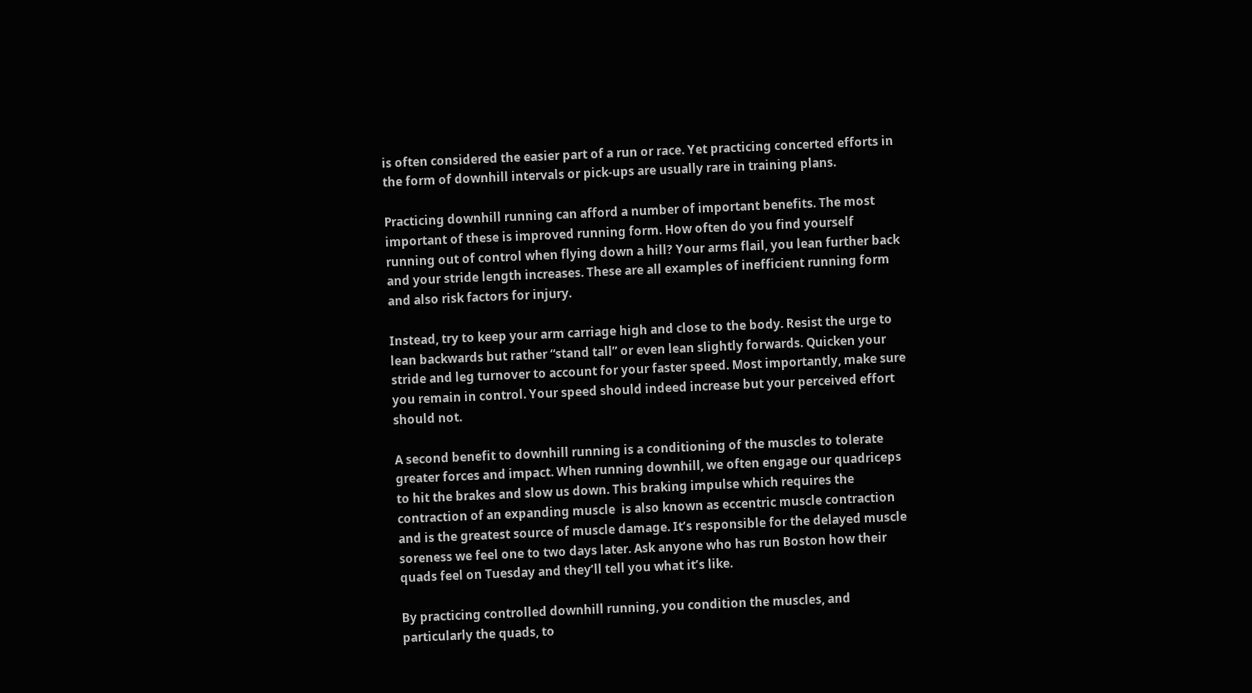is often considered the easier part of a run or race. Yet practicing concerted efforts in the form of downhill intervals or pick-ups are usually rare in training plans.

Practicing downhill running can afford a number of important benefits. The most important of these is improved running form. How often do you find yourself running out of control when flying down a hill? Your arms flail, you lean further back and your stride length increases. These are all examples of inefficient running form and also risk factors for injury.

Instead, try to keep your arm carriage high and close to the body. Resist the urge to lean backwards but rather “stand tall” or even lean slightly forwards. Quicken your stride and leg turnover to account for your faster speed. Most importantly, make sure you remain in control. Your speed should indeed increase but your perceived effort should not.

A second benefit to downhill running is a conditioning of the muscles to tolerate greater forces and impact. When running downhill, we often engage our quadriceps to hit the brakes and slow us down. This braking impulse which requires the contraction of an expanding muscle  is also known as eccentric muscle contraction and is the greatest source of muscle damage. It’s responsible for the delayed muscle soreness we feel one to two days later. Ask anyone who has run Boston how their quads feel on Tuesday and they’ll tell you what it’s like.

By practicing controlled downhill running, you condition the muscles, and particularly the quads, to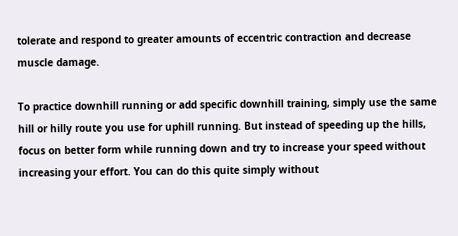tolerate and respond to greater amounts of eccentric contraction and decrease muscle damage.

To practice downhill running or add specific downhill training, simply use the same hill or hilly route you use for uphill running. But instead of speeding up the hills, focus on better form while running down and try to increase your speed without increasing your effort. You can do this quite simply without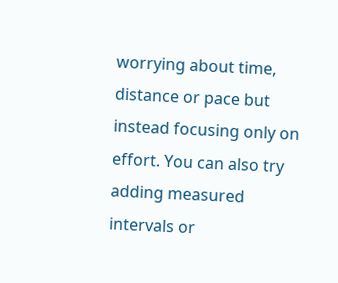worrying about time, distance or pace but instead focusing only on effort. You can also try adding measured intervals or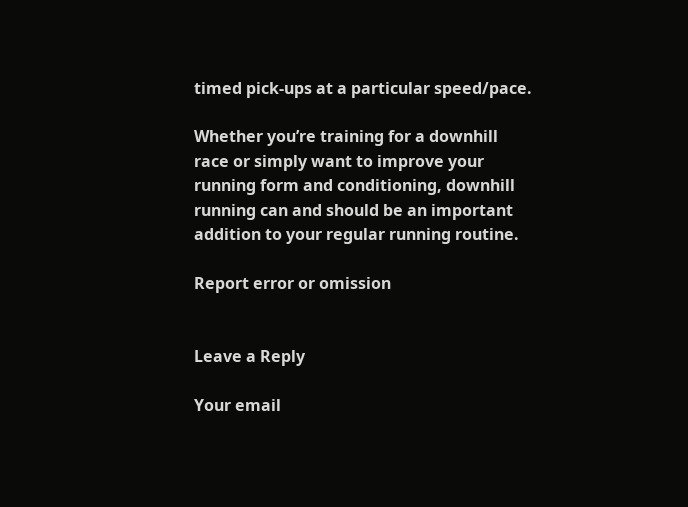timed pick-ups at a particular speed/pace.

Whether you’re training for a downhill race or simply want to improve your running form and conditioning, downhill running can and should be an important addition to your regular running routine.

Report error or omission


Leave a Reply

Your email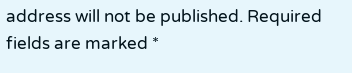address will not be published. Required fields are marked *